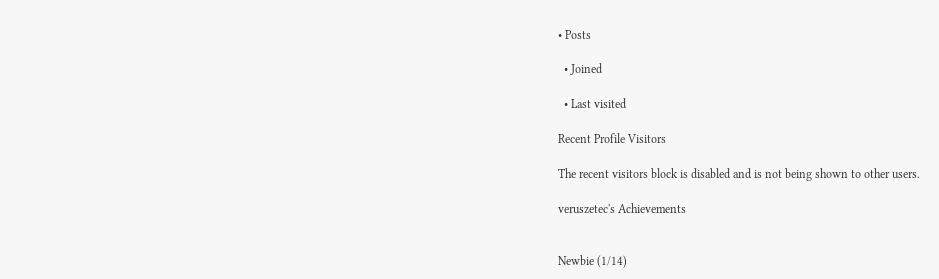• Posts

  • Joined

  • Last visited

Recent Profile Visitors

The recent visitors block is disabled and is not being shown to other users.

veruszetec's Achievements


Newbie (1/14)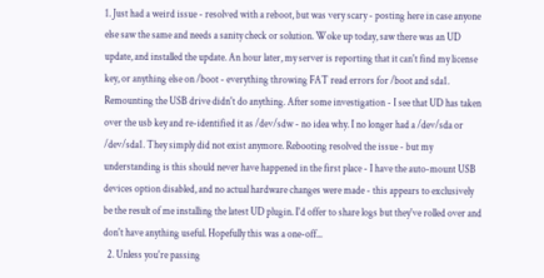1. Just had a weird issue - resolved with a reboot, but was very scary - posting here in case anyone else saw the same and needs a sanity check or solution. Woke up today, saw there was an UD update, and installed the update. An hour later, my server is reporting that it can't find my license key, or anything else on /boot - everything throwing FAT read errors for /boot and sda1. Remounting the USB drive didn't do anything. After some investigation - I see that UD has taken over the usb key and re-identified it as /dev/sdw - no idea why. I no longer had a /dev/sda or /dev/sda1. They simply did not exist anymore. Rebooting resolved the issue - but my understanding is this should never have happened in the first place - I have the auto-mount USB devices option disabled, and no actual hardware changes were made - this appears to exclusively be the result of me installing the latest UD plugin. I'd offer to share logs but they've rolled over and don't have anything useful. Hopefully this was a one-off...
  2. Unless you're passing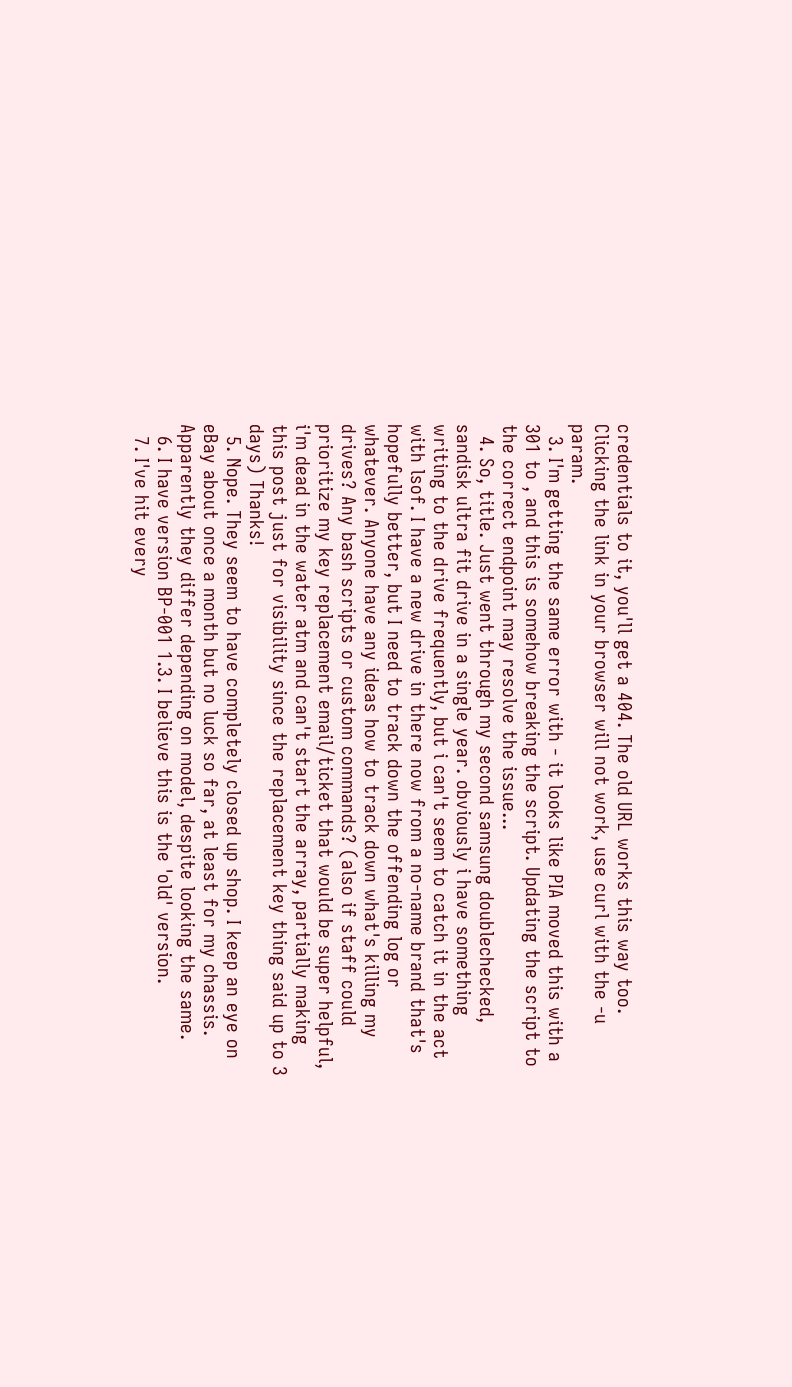credentials to it, you'll get a 404. The old URL works this way too. Clicking the link in your browser will not work, use curl with the -u param.
  3. I'm getting the same error with - it looks like PIA moved this with a 301 to , and this is somehow breaking the script. Updating the script to the correct endpoint may resolve the issue...
  4. So, title. Just went through my second samsung doublechecked, sandisk ultra fit drive in a single year. obviously i have something writing to the drive frequently, but i can't seem to catch it in the act with lsof. I have a new drive in there now from a no-name brand that's hopefully better, but I need to track down the offending log or whatever. Anyone have any ideas how to track down what's killing my drives? Any bash scripts or custom commands? (also if staff could prioritize my key replacement email/ticket that would be super helpful, i'm dead in the water atm and can't start the array, partially making this post just for visibility since the replacement key thing said up to 3 days) Thanks!
  5. Nope. They seem to have completely closed up shop. I keep an eye on eBay about once a month but no luck so far, at least for my chassis. Apparently they differ depending on model, despite looking the same.
  6. I have version BP-001 1.3. I believe this is the 'old' version.
  7. I've hit every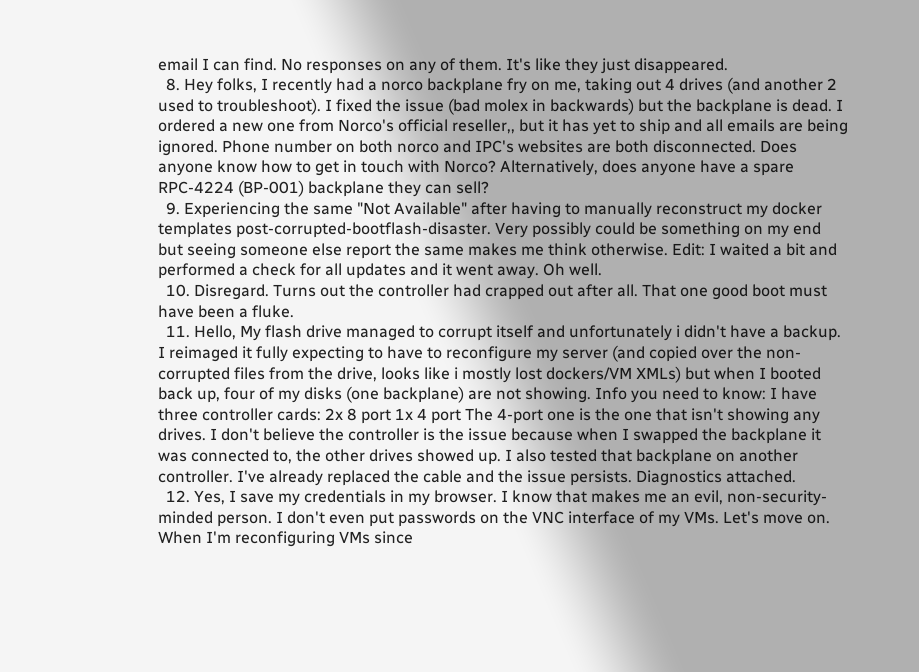email I can find. No responses on any of them. It's like they just disappeared.
  8. Hey folks, I recently had a norco backplane fry on me, taking out 4 drives (and another 2 used to troubleshoot). I fixed the issue (bad molex in backwards) but the backplane is dead. I ordered a new one from Norco's official reseller,, but it has yet to ship and all emails are being ignored. Phone number on both norco and IPC's websites are both disconnected. Does anyone know how to get in touch with Norco? Alternatively, does anyone have a spare RPC-4224 (BP-001) backplane they can sell?
  9. Experiencing the same "Not Available" after having to manually reconstruct my docker templates post-corrupted-bootflash-disaster. Very possibly could be something on my end but seeing someone else report the same makes me think otherwise. Edit: I waited a bit and performed a check for all updates and it went away. Oh well.
  10. Disregard. Turns out the controller had crapped out after all. That one good boot must have been a fluke.
  11. Hello, My flash drive managed to corrupt itself and unfortunately i didn't have a backup. I reimaged it fully expecting to have to reconfigure my server (and copied over the non-corrupted files from the drive, looks like i mostly lost dockers/VM XMLs) but when I booted back up, four of my disks (one backplane) are not showing. Info you need to know: I have three controller cards: 2x 8 port 1x 4 port The 4-port one is the one that isn't showing any drives. I don't believe the controller is the issue because when I swapped the backplane it was connected to, the other drives showed up. I also tested that backplane on another controller. I've already replaced the cable and the issue persists. Diagnostics attached.
  12. Yes, I save my credentials in my browser. I know that makes me an evil, non-security-minded person. I don't even put passwords on the VNC interface of my VMs. Let's move on. When I'm reconfiguring VMs since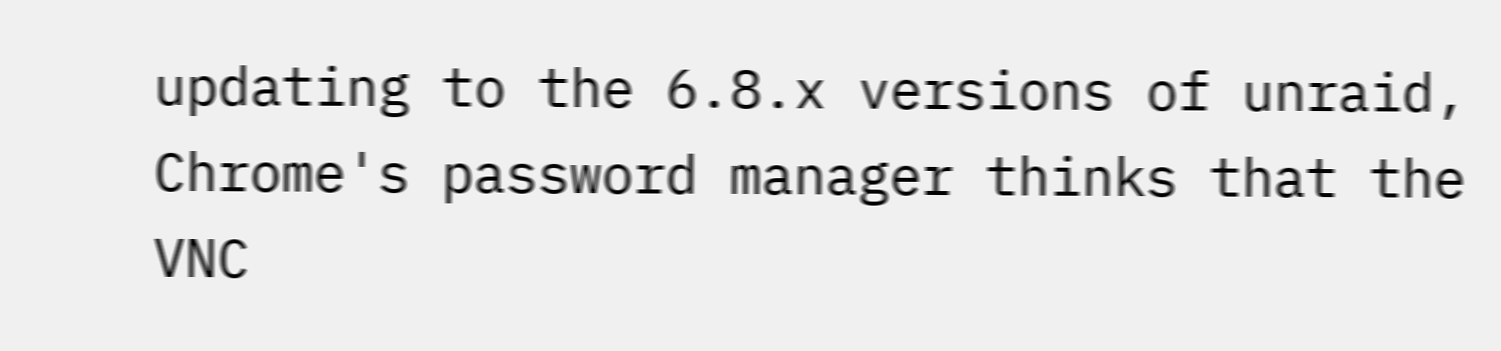updating to the 6.8.x versions of unraid, Chrome's password manager thinks that the VNC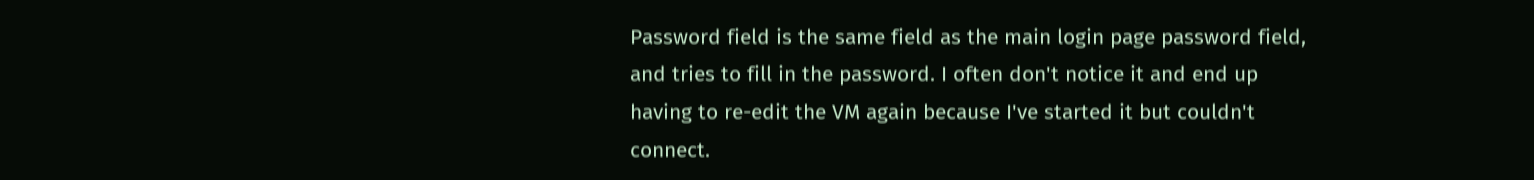Password field is the same field as the main login page password field, and tries to fill in the password. I often don't notice it and end up having to re-edit the VM again because I've started it but couldn't connect.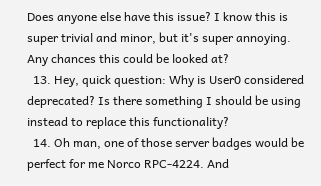Does anyone else have this issue? I know this is super trivial and minor, but it's super annoying. Any chances this could be looked at?
  13. Hey, quick question: Why is User0 considered deprecated? Is there something I should be using instead to replace this functionality?
  14. Oh man, one of those server badges would be perfect for me Norco RPC-4224. And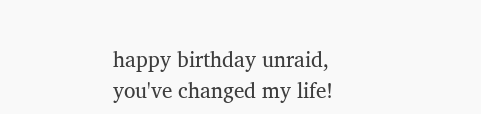happy birthday unraid, you've changed my life!